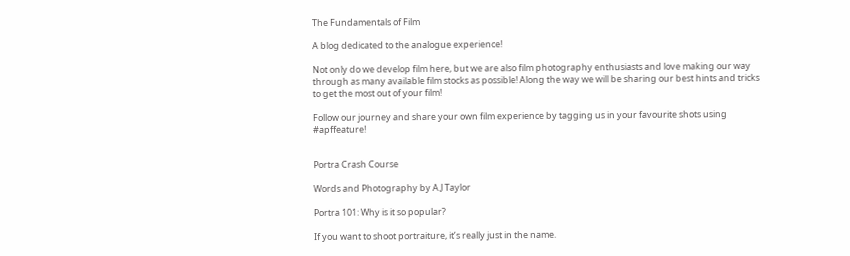The Fundamentals of Film

A blog dedicated to the analogue experience!

Not only do we develop film here, but we are also film photography enthusiasts and love making our way through as many available film stocks as possible! Along the way we will be sharing our best hints and tricks to get the most out of your film!

Follow our journey and share your own film experience by tagging us in your favourite shots using #apffeature!


Portra Crash Course

Words and Photography by A.J Taylor

Portra 101: Why is it so popular?

If you want to shoot portraiture, it’s really just in the name.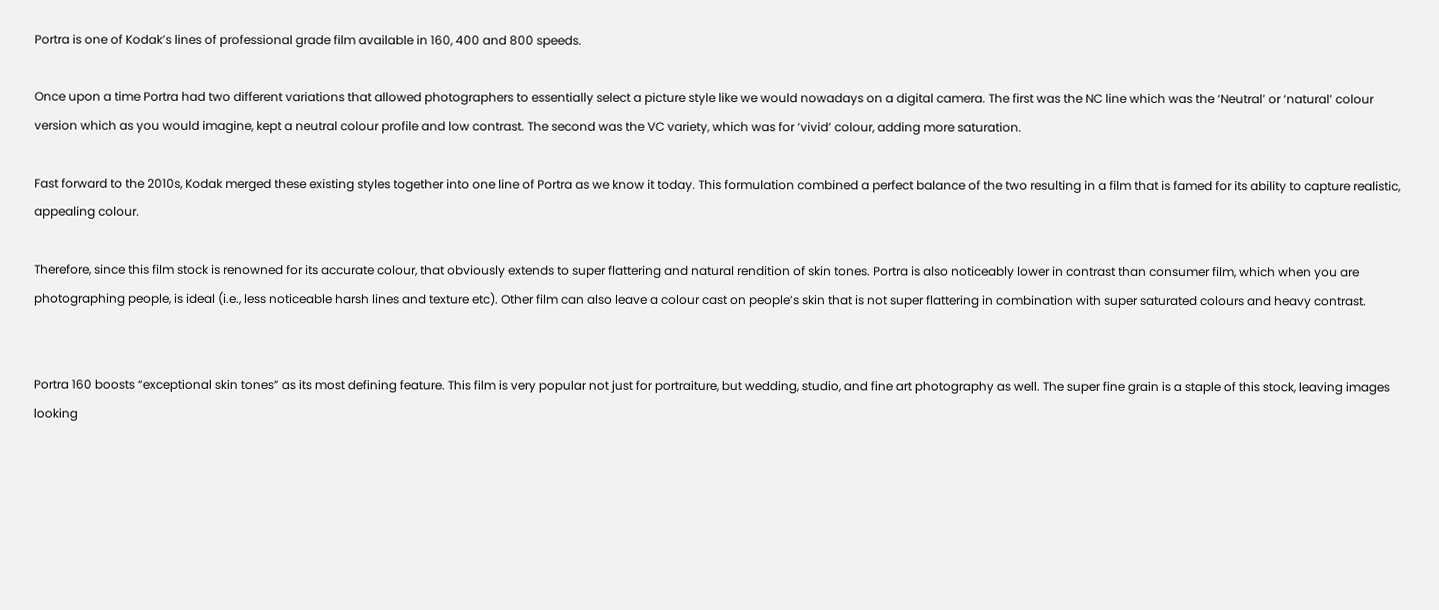Portra is one of Kodak’s lines of professional grade film available in 160, 400 and 800 speeds.

Once upon a time Portra had two different variations that allowed photographers to essentially select a picture style like we would nowadays on a digital camera. The first was the NC line which was the ‘Neutral’ or ‘natural’ colour version which as you would imagine, kept a neutral colour profile and low contrast. The second was the VC variety, which was for ‘vivid’ colour, adding more saturation.

Fast forward to the 2010s, Kodak merged these existing styles together into one line of Portra as we know it today. This formulation combined a perfect balance of the two resulting in a film that is famed for its ability to capture realistic, appealing colour.

Therefore, since this film stock is renowned for its accurate colour, that obviously extends to super flattering and natural rendition of skin tones. Portra is also noticeably lower in contrast than consumer film, which when you are photographing people, is ideal (i.e., less noticeable harsh lines and texture etc). Other film can also leave a colour cast on people’s skin that is not super flattering in combination with super saturated colours and heavy contrast.


Portra 160 boosts “exceptional skin tones” as its most defining feature. This film is very popular not just for portraiture, but wedding, studio, and fine art photography as well. The super fine grain is a staple of this stock, leaving images looking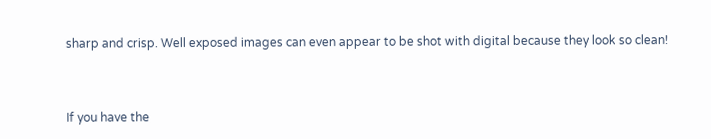sharp and crisp. Well exposed images can even appear to be shot with digital because they look so clean!



If you have the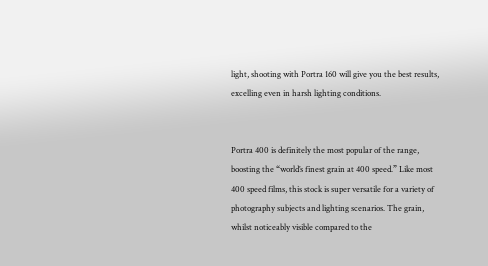light, shooting with Portra 160 will give you the best results, excelling even in harsh lighting conditions.


Portra 400 is definitely the most popular of the range, boosting the “world’s finest grain at 400 speed.” Like most 400 speed films, this stock is super versatile for a variety of photography subjects and lighting scenarios. The grain, whilst noticeably visible compared to the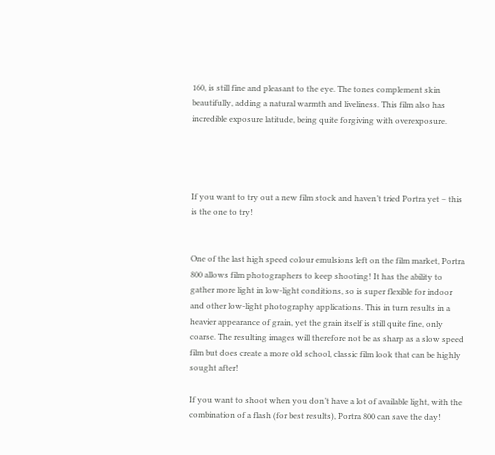160, is still fine and pleasant to the eye. The tones complement skin beautifully, adding a natural warmth and liveliness. This film also has incredible exposure latitude, being quite forgiving with overexposure.




If you want to try out a new film stock and haven’t tried Portra yet – this is the one to try!


One of the last high speed colour emulsions left on the film market, Portra 800 allows film photographers to keep shooting! It has the ability to gather more light in low-light conditions, so is super flexible for indoor and other low-light photography applications. This in turn results in a heavier appearance of grain, yet the grain itself is still quite fine, only coarse. The resulting images will therefore not be as sharp as a slow speed film but does create a more old school, classic film look that can be highly sought after!

If you want to shoot when you don’t have a lot of available light, with the combination of a flash (for best results), Portra 800 can save the day!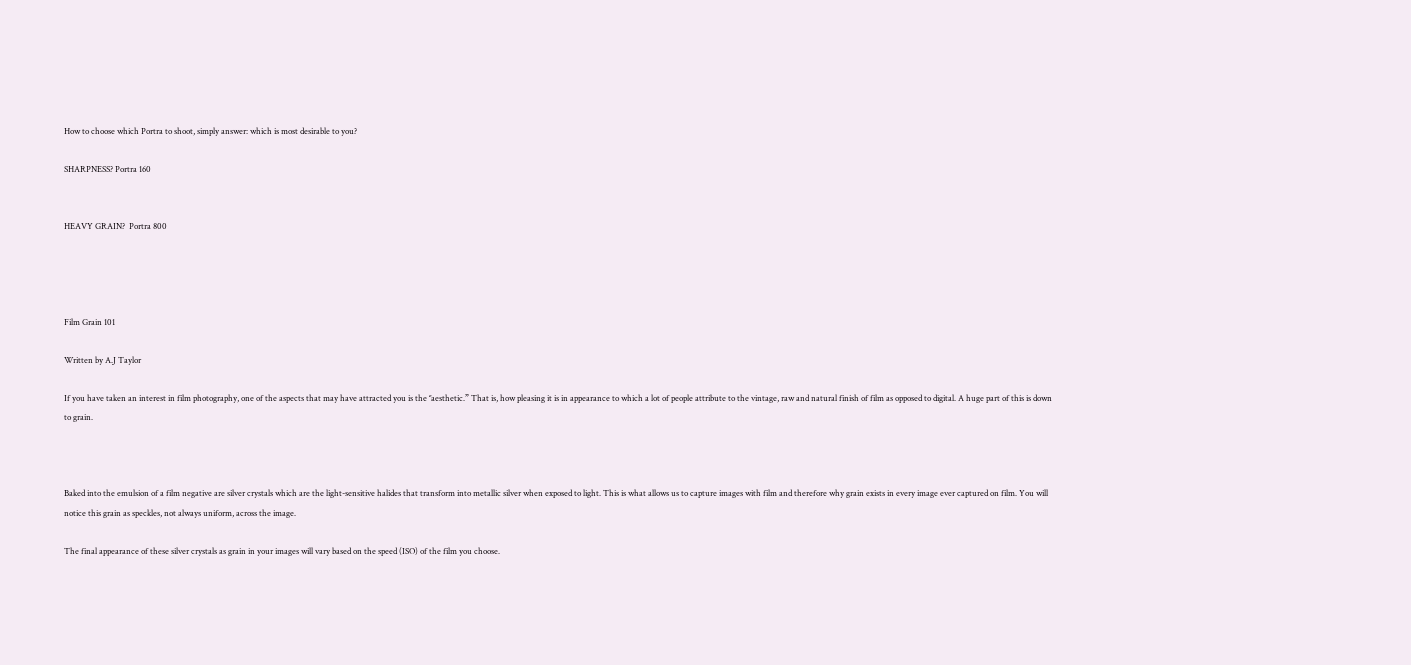How to choose which Portra to shoot, simply answer: which is most desirable to you?

SHARPNESS? Portra 160


HEAVY GRAIN?  Portra 800




Film Grain 101

Written by A.J Taylor

If you have taken an interest in film photography, one of the aspects that may have attracted you is the ‘’aesthetic.” That is, how pleasing it is in appearance to which a lot of people attribute to the vintage, raw and natural finish of film as opposed to digital. A huge part of this is down to grain.



Baked into the emulsion of a film negative are silver crystals which are the light-sensitive halides that transform into metallic silver when exposed to light. This is what allows us to capture images with film and therefore why grain exists in every image ever captured on film. You will notice this grain as speckles, not always uniform, across the image.

The final appearance of these silver crystals as grain in your images will vary based on the speed (ISO) of the film you choose.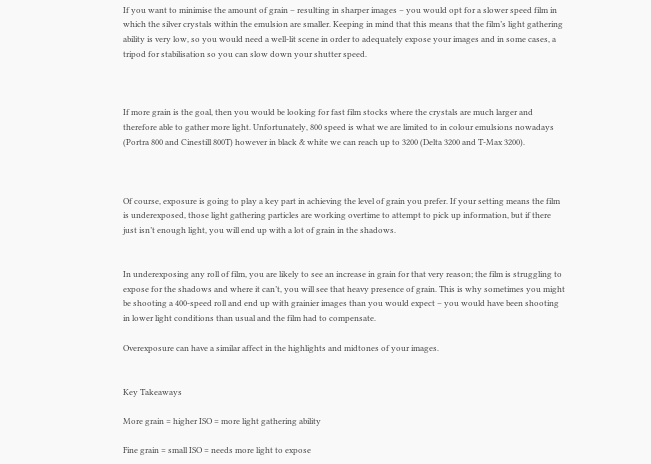If you want to minimise the amount of grain – resulting in sharper images – you would opt for a slower speed film in which the silver crystals within the emulsion are smaller. Keeping in mind that this means that the film’s light gathering ability is very low, so you would need a well-lit scene in order to adequately expose your images and in some cases, a tripod for stabilisation so you can slow down your shutter speed.



If more grain is the goal, then you would be looking for fast film stocks where the crystals are much larger and therefore able to gather more light. Unfortunately, 800 speed is what we are limited to in colour emulsions nowadays (Portra 800 and Cinestill 800T) however in black & white we can reach up to 3200 (Delta 3200 and T-Max 3200).



Of course, exposure is going to play a key part in achieving the level of grain you prefer. If your setting means the film is underexposed, those light gathering particles are working overtime to attempt to pick up information, but if there just isn’t enough light, you will end up with a lot of grain in the shadows.


In underexposing any roll of film, you are likely to see an increase in grain for that very reason; the film is struggling to expose for the shadows and where it can’t, you will see that heavy presence of grain. This is why sometimes you might be shooting a 400-speed roll and end up with grainier images than you would expect – you would have been shooting in lower light conditions than usual and the film had to compensate.

Overexposure can have a similar affect in the highlights and midtones of your images.


Key Takeaways

More grain = higher ISO = more light gathering ability

Fine grain = small ISO = needs more light to expose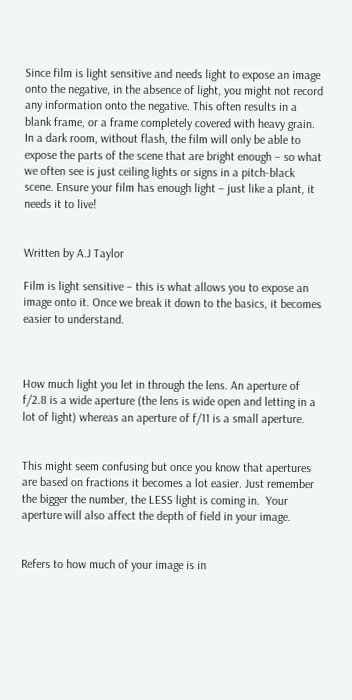Since film is light sensitive and needs light to expose an image onto the negative, in the absence of light, you might not record any information onto the negative. This often results in a blank frame, or a frame completely covered with heavy grain. In a dark room, without flash, the film will only be able to expose the parts of the scene that are bright enough – so what we often see is just ceiling lights or signs in a pitch-black scene. Ensure your film has enough light – just like a plant, it needs it to live!


Written by A.J Taylor

Film is light sensitive – this is what allows you to expose an image onto it. Once we break it down to the basics, it becomes easier to understand.



How much light you let in through the lens. An aperture of f/2.8 is a wide aperture (the lens is wide open and letting in a lot of light) whereas an aperture of f/11 is a small aperture.


This might seem confusing but once you know that apertures are based on fractions it becomes a lot easier. Just remember the bigger the number, the LESS light is coming in.  Your aperture will also affect the depth of field in your image.


Refers to how much of your image is in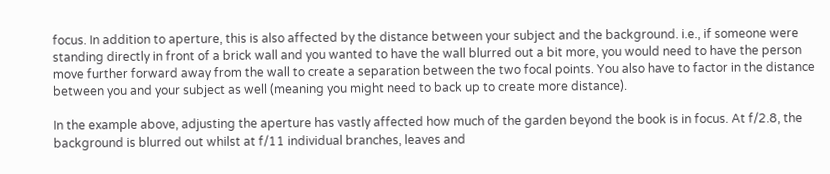focus. In addition to aperture, this is also affected by the distance between your subject and the background. i.e., if someone were standing directly in front of a brick wall and you wanted to have the wall blurred out a bit more, you would need to have the person move further forward away from the wall to create a separation between the two focal points. You also have to factor in the distance between you and your subject as well (meaning you might need to back up to create more distance).

In the example above, adjusting the aperture has vastly affected how much of the garden beyond the book is in focus. At f/2.8, the background is blurred out whilst at f/11 individual branches, leaves and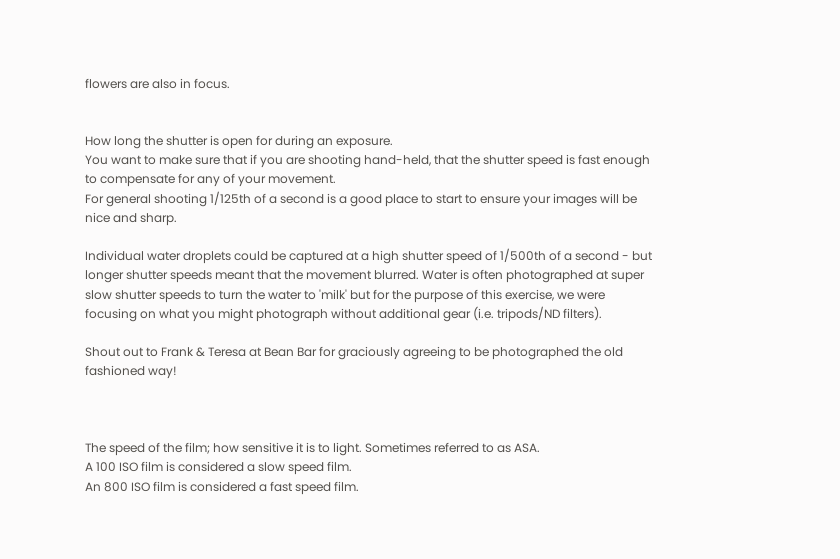flowers are also in focus.


How long the shutter is open for during an exposure.
You want to make sure that if you are shooting hand-held, that the shutter speed is fast enough to compensate for any of your movement.
For general shooting 1/125th of a second is a good place to start to ensure your images will be nice and sharp.

Individual water droplets could be captured at a high shutter speed of 1/500th of a second - but longer shutter speeds meant that the movement blurred. Water is often photographed at super slow shutter speeds to turn the water to 'milk' but for the purpose of this exercise, we were focusing on what you might photograph without additional gear (i.e. tripods/ND filters).

Shout out to Frank & Teresa at Bean Bar for graciously agreeing to be photographed the old fashioned way!



The speed of the film; how sensitive it is to light. Sometimes referred to as ASA.
A 100 ISO film is considered a slow speed film.
An 800 ISO film is considered a fast speed film.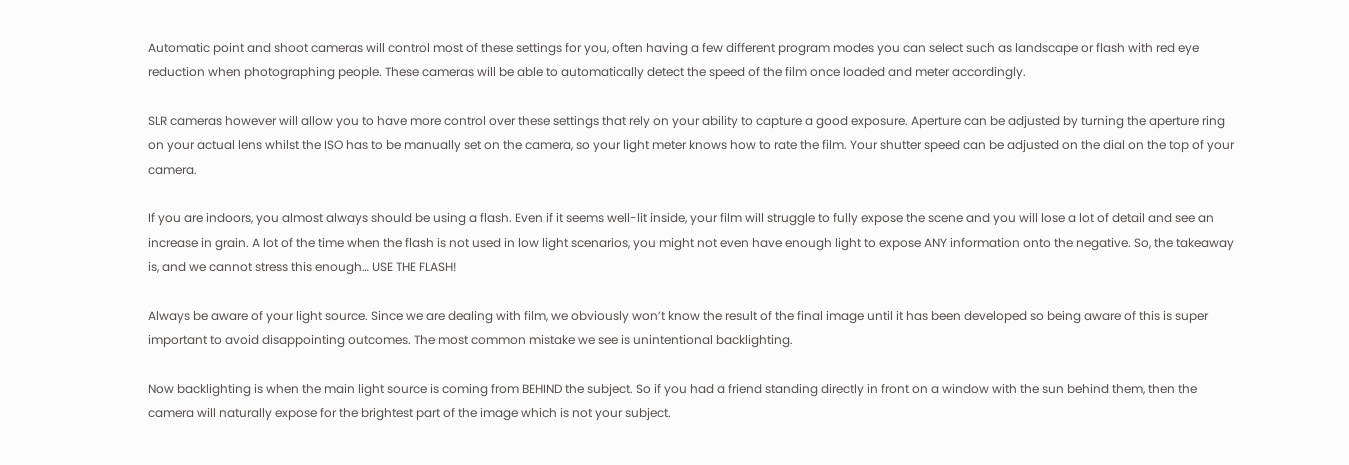Automatic point and shoot cameras will control most of these settings for you, often having a few different program modes you can select such as landscape or flash with red eye reduction when photographing people. These cameras will be able to automatically detect the speed of the film once loaded and meter accordingly.

SLR cameras however will allow you to have more control over these settings that rely on your ability to capture a good exposure. Aperture can be adjusted by turning the aperture ring on your actual lens whilst the ISO has to be manually set on the camera, so your light meter knows how to rate the film. Your shutter speed can be adjusted on the dial on the top of your camera.

If you are indoors, you almost always should be using a flash. Even if it seems well-lit inside, your film will struggle to fully expose the scene and you will lose a lot of detail and see an increase in grain. A lot of the time when the flash is not used in low light scenarios, you might not even have enough light to expose ANY information onto the negative. So, the takeaway is, and we cannot stress this enough… USE THE FLASH!

Always be aware of your light source. Since we are dealing with film, we obviously won’t know the result of the final image until it has been developed so being aware of this is super important to avoid disappointing outcomes. The most common mistake we see is unintentional backlighting.

Now backlighting is when the main light source is coming from BEHIND the subject. So if you had a friend standing directly in front on a window with the sun behind them, then the camera will naturally expose for the brightest part of the image which is not your subject.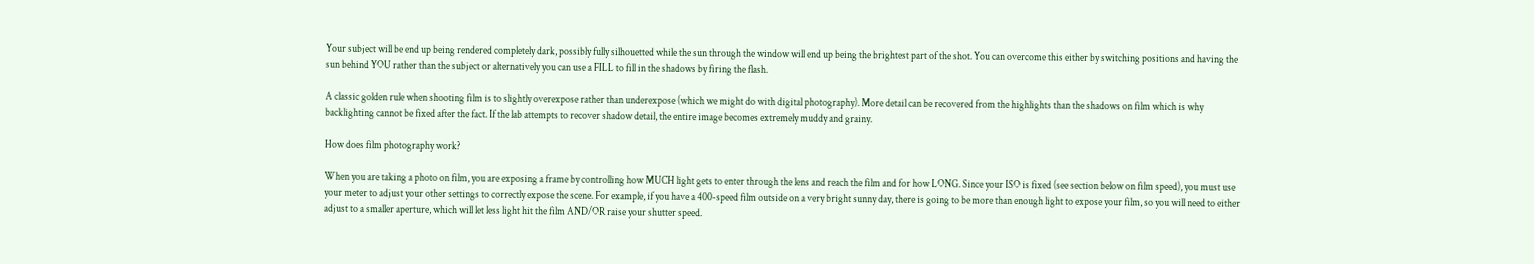Your subject will be end up being rendered completely dark, possibly fully silhouetted while the sun through the window will end up being the brightest part of the shot. You can overcome this either by switching positions and having the sun behind YOU rather than the subject or alternatively you can use a FILL to fill in the shadows by firing the flash.

A classic golden rule when shooting film is to slightly overexpose rather than underexpose (which we might do with digital photography). More detail can be recovered from the highlights than the shadows on film which is why backlighting cannot be fixed after the fact. If the lab attempts to recover shadow detail, the entire image becomes extremely muddy and grainy.

How does film photography work?

When you are taking a photo on film, you are exposing a frame by controlling how MUCH light gets to enter through the lens and reach the film and for how LONG. Since your ISO is fixed (see section below on film speed), you must use your meter to adjust your other settings to correctly expose the scene. For example, if you have a 400-speed film outside on a very bright sunny day, there is going to be more than enough light to expose your film, so you will need to either adjust to a smaller aperture, which will let less light hit the film AND/OR raise your shutter speed.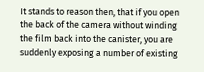It stands to reason then, that if you open the back of the camera without winding the film back into the canister, you are suddenly exposing a number of existing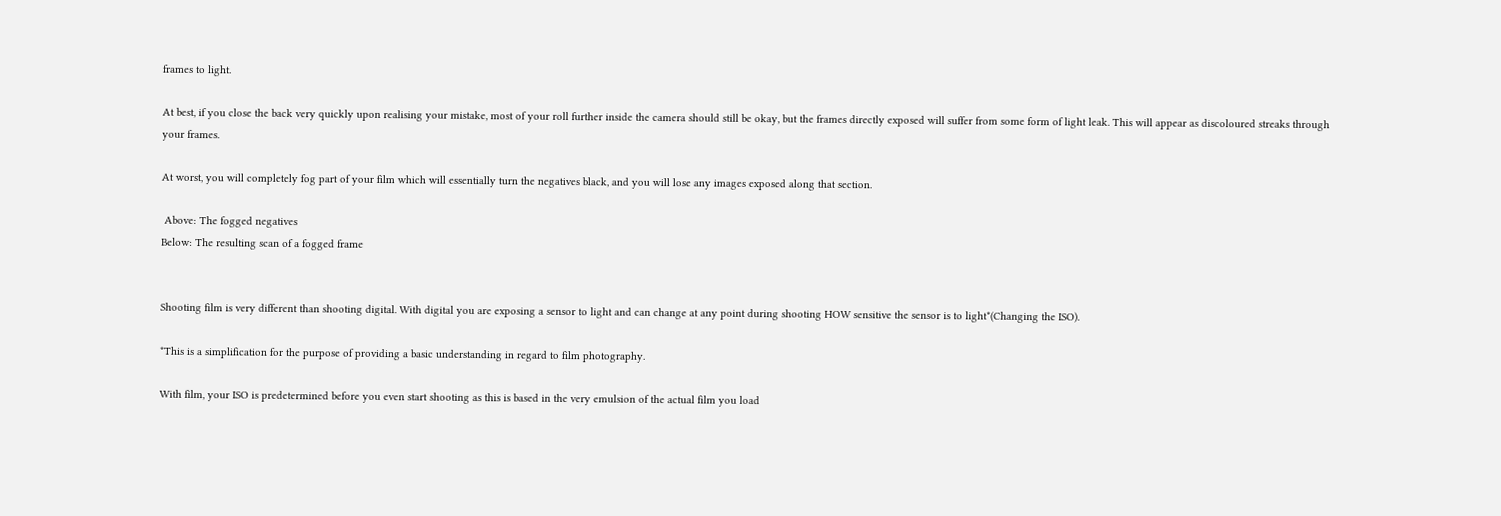frames to light.

At best, if you close the back very quickly upon realising your mistake, most of your roll further inside the camera should still be okay, but the frames directly exposed will suffer from some form of light leak. This will appear as discoloured streaks through your frames.

At worst, you will completely fog part of your film which will essentially turn the negatives black, and you will lose any images exposed along that section.

 Above: The fogged negatives
Below: The resulting scan of a fogged frame


Shooting film is very different than shooting digital. With digital you are exposing a sensor to light and can change at any point during shooting HOW sensitive the sensor is to light*(Changing the ISO).

*This is a simplification for the purpose of providing a basic understanding in regard to film photography.

With film, your ISO is predetermined before you even start shooting as this is based in the very emulsion of the actual film you load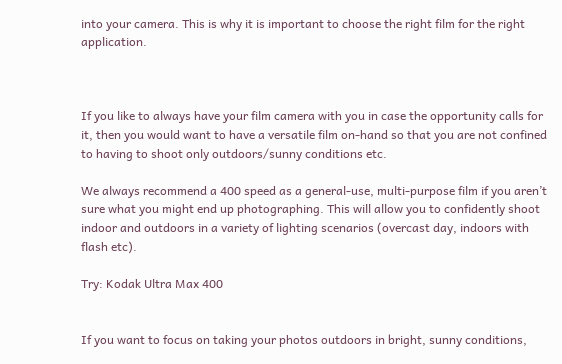into your camera. This is why it is important to choose the right film for the right application.



If you like to always have your film camera with you in case the opportunity calls for it, then you would want to have a versatile film on-hand so that you are not confined to having to shoot only outdoors/sunny conditions etc.

We always recommend a 400 speed as a general-use, multi-purpose film if you aren’t sure what you might end up photographing. This will allow you to confidently shoot indoor and outdoors in a variety of lighting scenarios (overcast day, indoors with flash etc).

Try: Kodak Ultra Max 400


If you want to focus on taking your photos outdoors in bright, sunny conditions,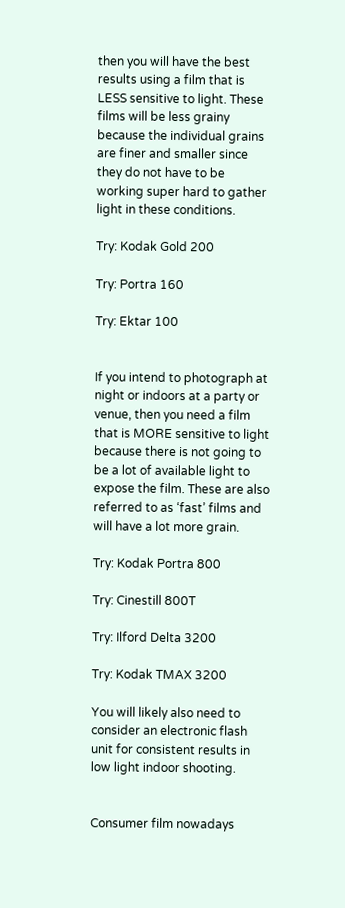then you will have the best results using a film that is LESS sensitive to light. These films will be less grainy because the individual grains are finer and smaller since they do not have to be working super hard to gather light in these conditions.

Try: Kodak Gold 200

Try: Portra 160

Try: Ektar 100


If you intend to photograph at night or indoors at a party or venue, then you need a film that is MORE sensitive to light because there is not going to be a lot of available light to expose the film. These are also referred to as ‘fast’ films and will have a lot more grain.

Try: Kodak Portra 800

Try: Cinestill 800T

Try: Ilford Delta 3200

Try: Kodak TMAX 3200

You will likely also need to consider an electronic flash unit for consistent results in low light indoor shooting.


Consumer film nowadays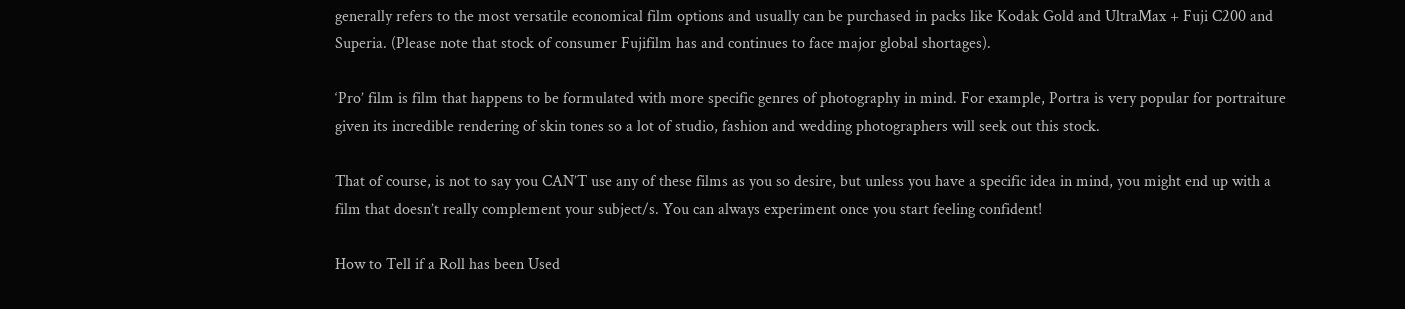generally refers to the most versatile economical film options and usually can be purchased in packs like Kodak Gold and UltraMax + Fuji C200 and Superia. (Please note that stock of consumer Fujifilm has and continues to face major global shortages).

‘Pro’ film is film that happens to be formulated with more specific genres of photography in mind. For example, Portra is very popular for portraiture given its incredible rendering of skin tones so a lot of studio, fashion and wedding photographers will seek out this stock.

That of course, is not to say you CAN’T use any of these films as you so desire, but unless you have a specific idea in mind, you might end up with a film that doesn’t really complement your subject/s. You can always experiment once you start feeling confident!

How to Tell if a Roll has been Used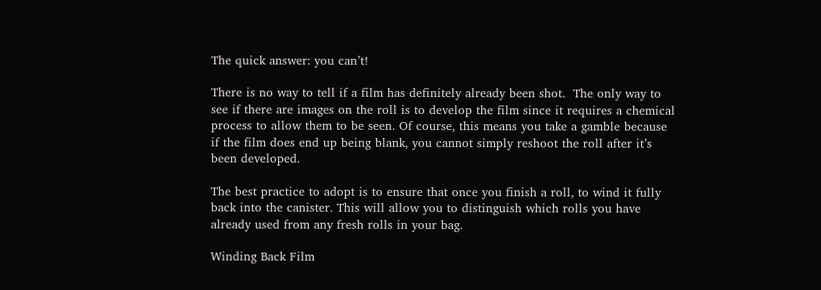The quick answer: you can’t!

There is no way to tell if a film has definitely already been shot.  The only way to see if there are images on the roll is to develop the film since it requires a chemical process to allow them to be seen. Of course, this means you take a gamble because if the film does end up being blank, you cannot simply reshoot the roll after it’s been developed.

The best practice to adopt is to ensure that once you finish a roll, to wind it fully back into the canister. This will allow you to distinguish which rolls you have already used from any fresh rolls in your bag.

Winding Back Film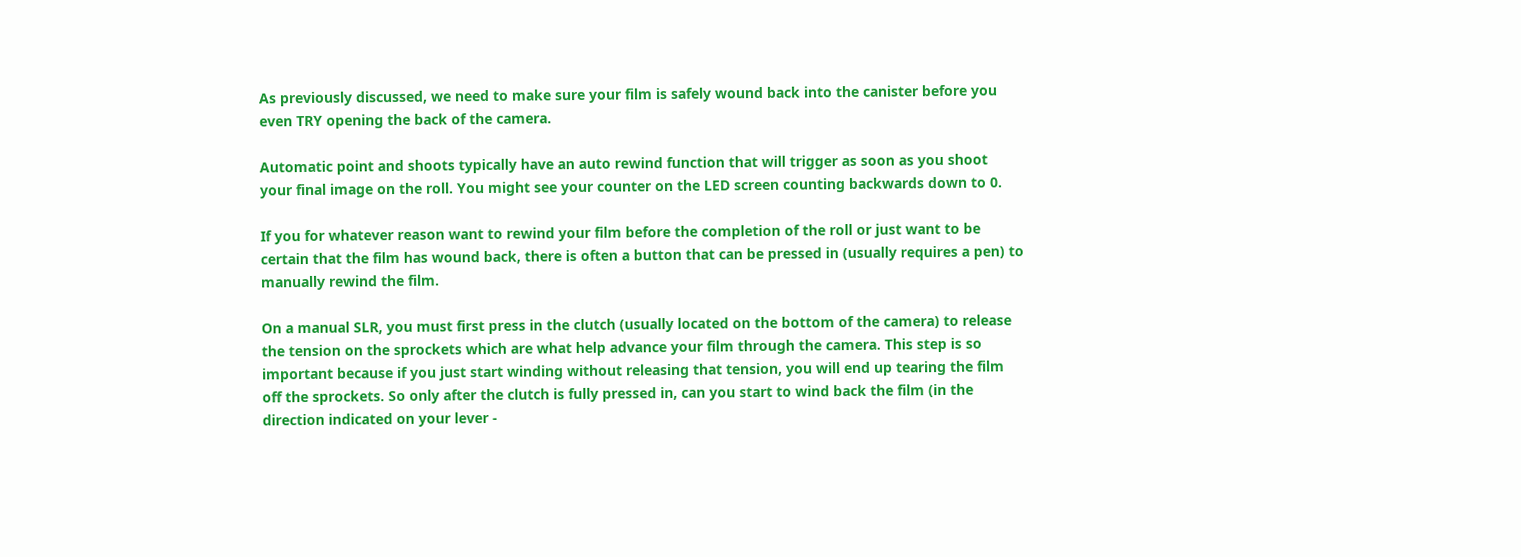As previously discussed, we need to make sure your film is safely wound back into the canister before you even TRY opening the back of the camera.

Automatic point and shoots typically have an auto rewind function that will trigger as soon as you shoot your final image on the roll. You might see your counter on the LED screen counting backwards down to 0.

If you for whatever reason want to rewind your film before the completion of the roll or just want to be certain that the film has wound back, there is often a button that can be pressed in (usually requires a pen) to manually rewind the film.

On a manual SLR, you must first press in the clutch (usually located on the bottom of the camera) to release the tension on the sprockets which are what help advance your film through the camera. This step is so important because if you just start winding without releasing that tension, you will end up tearing the film off the sprockets. So only after the clutch is fully pressed in, can you start to wind back the film (in the direction indicated on your lever -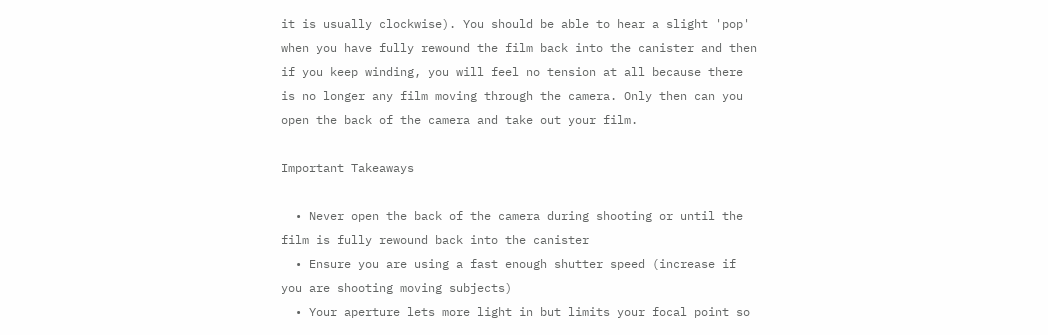it is usually clockwise). You should be able to hear a slight 'pop' when you have fully rewound the film back into the canister and then if you keep winding, you will feel no tension at all because there is no longer any film moving through the camera. Only then can you open the back of the camera and take out your film.

Important Takeaways

  • Never open the back of the camera during shooting or until the film is fully rewound back into the canister
  • Ensure you are using a fast enough shutter speed (increase if you are shooting moving subjects)
  • Your aperture lets more light in but limits your focal point so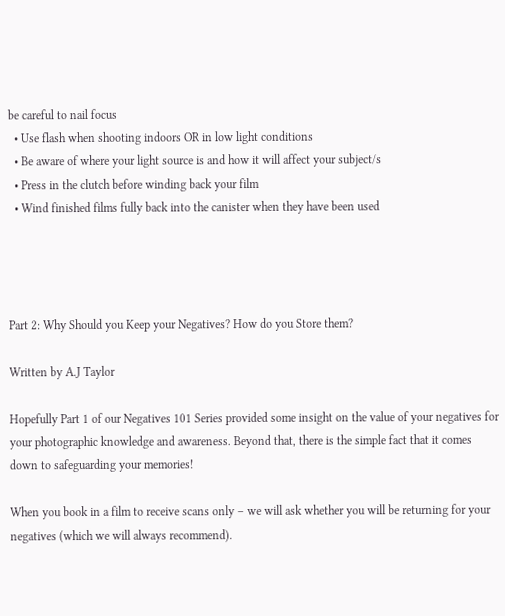be careful to nail focus
  • Use flash when shooting indoors OR in low light conditions
  • Be aware of where your light source is and how it will affect your subject/s
  • Press in the clutch before winding back your film
  • Wind finished films fully back into the canister when they have been used




Part 2: Why Should you Keep your Negatives? How do you Store them?

Written by A.J Taylor

Hopefully Part 1 of our Negatives 101 Series provided some insight on the value of your negatives for your photographic knowledge and awareness. Beyond that, there is the simple fact that it comes down to safeguarding your memories!

When you book in a film to receive scans only – we will ask whether you will be returning for your negatives (which we will always recommend).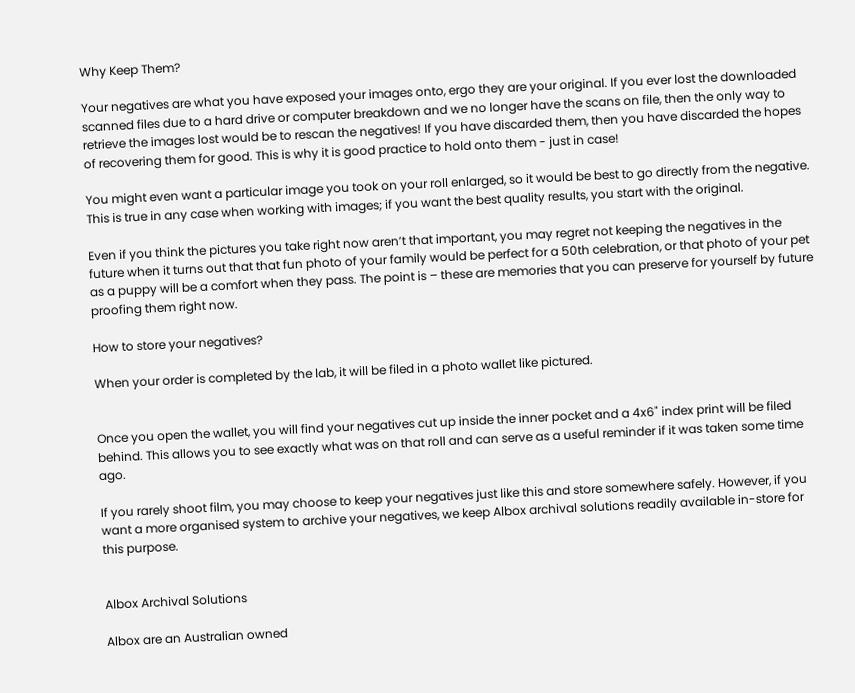Why Keep Them?

Your negatives are what you have exposed your images onto, ergo they are your original. If you ever lost the downloaded scanned files due to a hard drive or computer breakdown and we no longer have the scans on file, then the only way to retrieve the images lost would be to rescan the negatives! If you have discarded them, then you have discarded the hopes of recovering them for good. This is why it is good practice to hold onto them - just in case!

You might even want a particular image you took on your roll enlarged, so it would be best to go directly from the negative. This is true in any case when working with images; if you want the best quality results, you start with the original.

Even if you think the pictures you take right now aren’t that important, you may regret not keeping the negatives in the future when it turns out that that fun photo of your family would be perfect for a 50th celebration, or that photo of your pet as a puppy will be a comfort when they pass. The point is – these are memories that you can preserve for yourself by future proofing them right now.

How to store your negatives?

When your order is completed by the lab, it will be filed in a photo wallet like pictured.


Once you open the wallet, you will find your negatives cut up inside the inner pocket and a 4x6" index print will be filed behind. This allows you to see exactly what was on that roll and can serve as a useful reminder if it was taken some time ago.

If you rarely shoot film, you may choose to keep your negatives just like this and store somewhere safely. However, if you want a more organised system to archive your negatives, we keep Albox archival solutions readily available in-store for this purpose.


Albox Archival Solutions

Albox are an Australian owned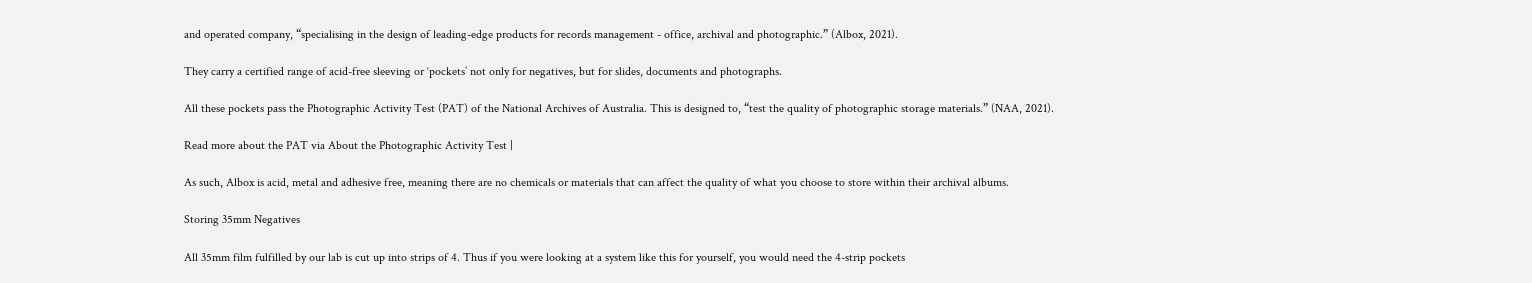and operated company, “specialising in the design of leading-edge products for records management - office, archival and photographic.” (Albox, 2021).

They carry a certified range of acid-free sleeving or ‘pockets’ not only for negatives, but for slides, documents and photographs.

All these pockets pass the Photographic Activity Test (PAT) of the National Archives of Australia. This is designed to, “test the quality of photographic storage materials.” (NAA, 2021).

Read more about the PAT via About the Photographic Activity Test |

As such, Albox is acid, metal and adhesive free, meaning there are no chemicals or materials that can affect the quality of what you choose to store within their archival albums.

Storing 35mm Negatives

All 35mm film fulfilled by our lab is cut up into strips of 4. Thus if you were looking at a system like this for yourself, you would need the 4-strip pockets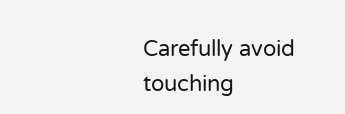Carefully avoid touching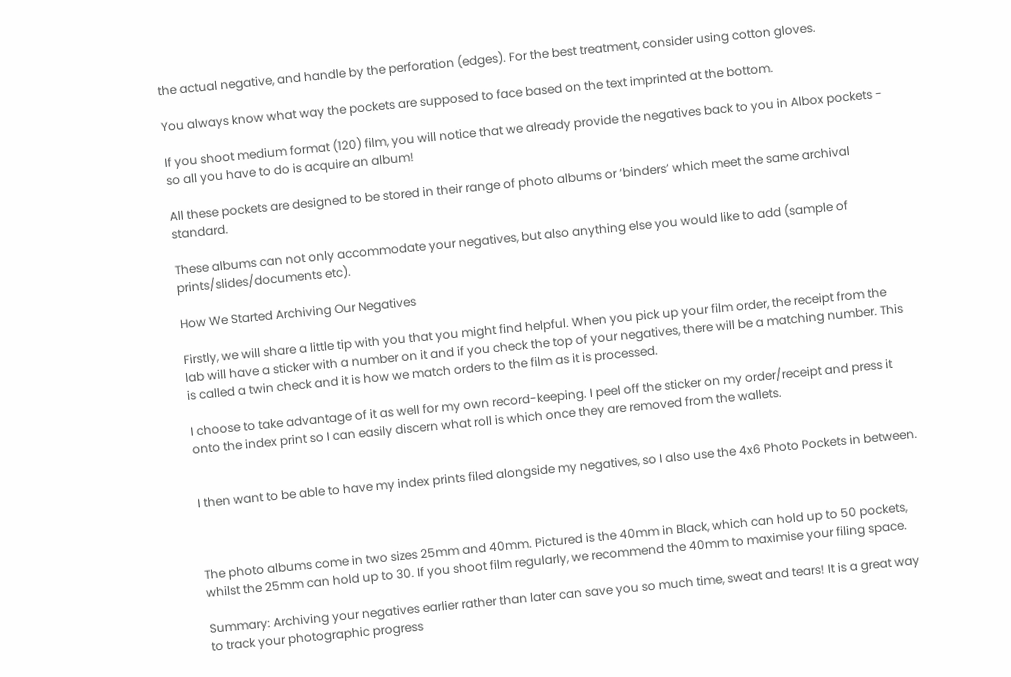the actual negative, and handle by the perforation (edges). For the best treatment, consider using cotton gloves.

You always know what way the pockets are supposed to face based on the text imprinted at the bottom.

If you shoot medium format (120) film, you will notice that we already provide the negatives back to you in Albox pockets - so all you have to do is acquire an album!

All these pockets are designed to be stored in their range of photo albums or ‘binders’ which meet the same archival standard.

These albums can not only accommodate your negatives, but also anything else you would like to add (sample of prints/slides/documents etc).

How We Started Archiving Our Negatives

Firstly, we will share a little tip with you that you might find helpful. When you pick up your film order, the receipt from the lab will have a sticker with a number on it and if you check the top of your negatives, there will be a matching number. This is called a twin check and it is how we match orders to the film as it is processed.

I choose to take advantage of it as well for my own record-keeping. I peel off the sticker on my order/receipt and press it onto the index print so I can easily discern what roll is which once they are removed from the wallets.


I then want to be able to have my index prints filed alongside my negatives, so I also use the 4x6 Photo Pockets in between.



The photo albums come in two sizes 25mm and 40mm. Pictured is the 40mm in Black, which can hold up to 50 pockets, whilst the 25mm can hold up to 30. If you shoot film regularly, we recommend the 40mm to maximise your filing space.

Summary: Archiving your negatives earlier rather than later can save you so much time, sweat and tears! It is a great way to track your photographic progress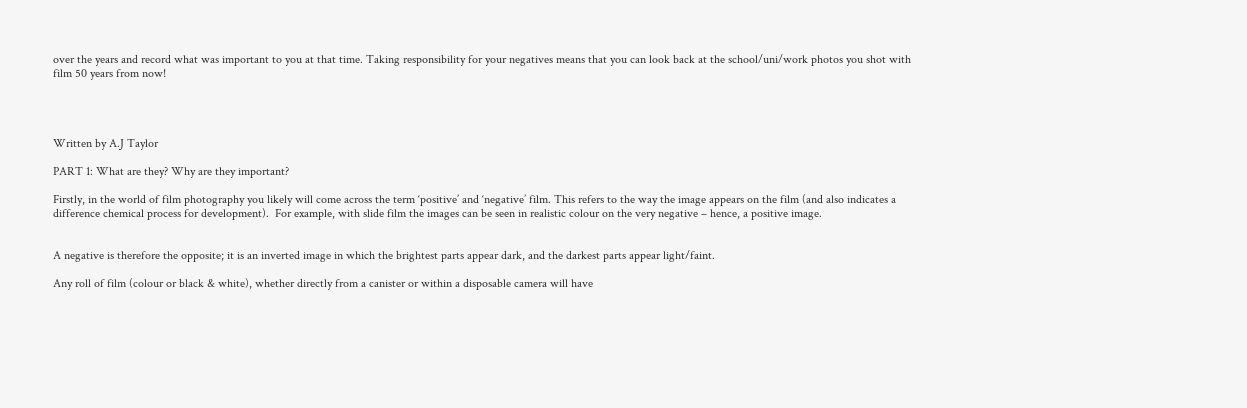over the years and record what was important to you at that time. Taking responsibility for your negatives means that you can look back at the school/uni/work photos you shot with film 50 years from now!




Written by A.J Taylor

PART 1: What are they? Why are they important?

Firstly, in the world of film photography you likely will come across the term ‘positive’ and ‘negative’ film. This refers to the way the image appears on the film (and also indicates a difference chemical process for development).  For example, with slide film the images can be seen in realistic colour on the very negative – hence, a positive image.


A negative is therefore the opposite; it is an inverted image in which the brightest parts appear dark, and the darkest parts appear light/faint.

Any roll of film (colour or black & white), whether directly from a canister or within a disposable camera will have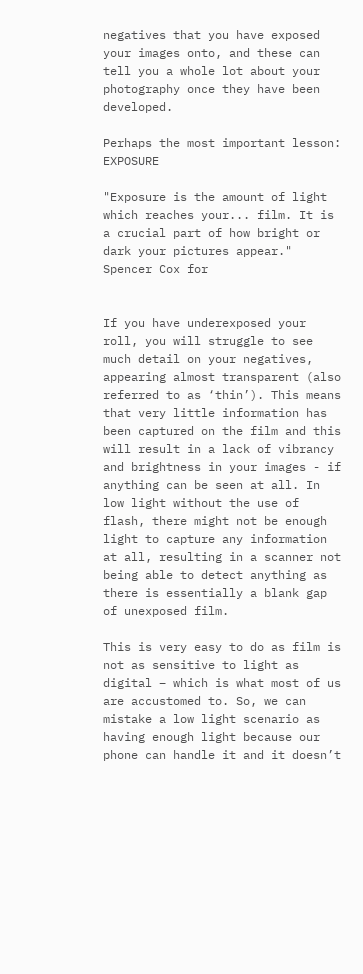negatives that you have exposed your images onto, and these can tell you a whole lot about your photography once they have been developed.

Perhaps the most important lesson: EXPOSURE

"Exposure is the amount of light which reaches your... film. It is a crucial part of how bright or dark your pictures appear." Spencer Cox for


If you have underexposed your roll, you will struggle to see much detail on your negatives, appearing almost transparent (also referred to as ‘thin’). This means that very little information has been captured on the film and this will result in a lack of vibrancy and brightness in your images - if anything can be seen at all. In low light without the use of flash, there might not be enough light to capture any information at all, resulting in a scanner not being able to detect anything as there is essentially a blank gap of unexposed film.

This is very easy to do as film is not as sensitive to light as digital – which is what most of us are accustomed to. So, we can mistake a low light scenario as having enough light because our phone can handle it and it doesn’t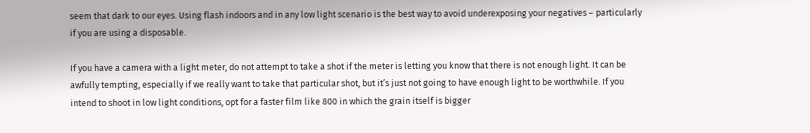seem that dark to our eyes. Using flash indoors and in any low light scenario is the best way to avoid underexposing your negatives – particularly if you are using a disposable.

If you have a camera with a light meter, do not attempt to take a shot if the meter is letting you know that there is not enough light. It can be awfully tempting, especially if we really want to take that particular shot, but it’s just not going to have enough light to be worthwhile. If you intend to shoot in low light conditions, opt for a faster film like 800 in which the grain itself is bigger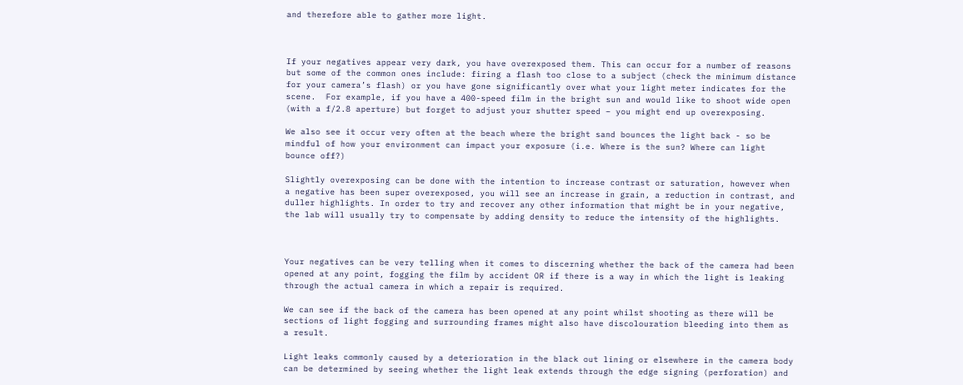and therefore able to gather more light.



If your negatives appear very dark, you have overexposed them. This can occur for a number of reasons but some of the common ones include: firing a flash too close to a subject (check the minimum distance for your camera’s flash) or you have gone significantly over what your light meter indicates for the scene.  For example, if you have a 400-speed film in the bright sun and would like to shoot wide open (with a f/2.8 aperture) but forget to adjust your shutter speed – you might end up overexposing.

We also see it occur very often at the beach where the bright sand bounces the light back - so be mindful of how your environment can impact your exposure (i.e. Where is the sun? Where can light bounce off?)

Slightly overexposing can be done with the intention to increase contrast or saturation, however when a negative has been super overexposed, you will see an increase in grain, a reduction in contrast, and duller highlights. In order to try and recover any other information that might be in your negative, the lab will usually try to compensate by adding density to reduce the intensity of the highlights.



Your negatives can be very telling when it comes to discerning whether the back of the camera had been opened at any point, fogging the film by accident OR if there is a way in which the light is leaking through the actual camera in which a repair is required.

We can see if the back of the camera has been opened at any point whilst shooting as there will be sections of light fogging and surrounding frames might also have discolouration bleeding into them as a result.

Light leaks commonly caused by a deterioration in the black out lining or elsewhere in the camera body can be determined by seeing whether the light leak extends through the edge signing (perforation) and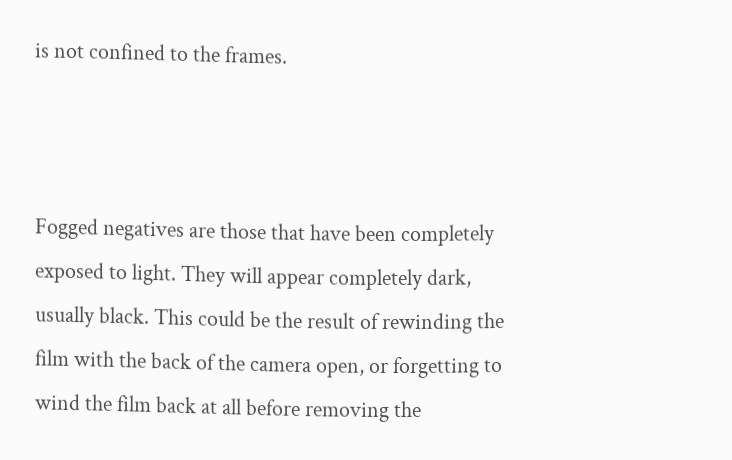is not confined to the frames.



Fogged negatives are those that have been completely exposed to light. They will appear completely dark, usually black. This could be the result of rewinding the film with the back of the camera open, or forgetting to wind the film back at all before removing the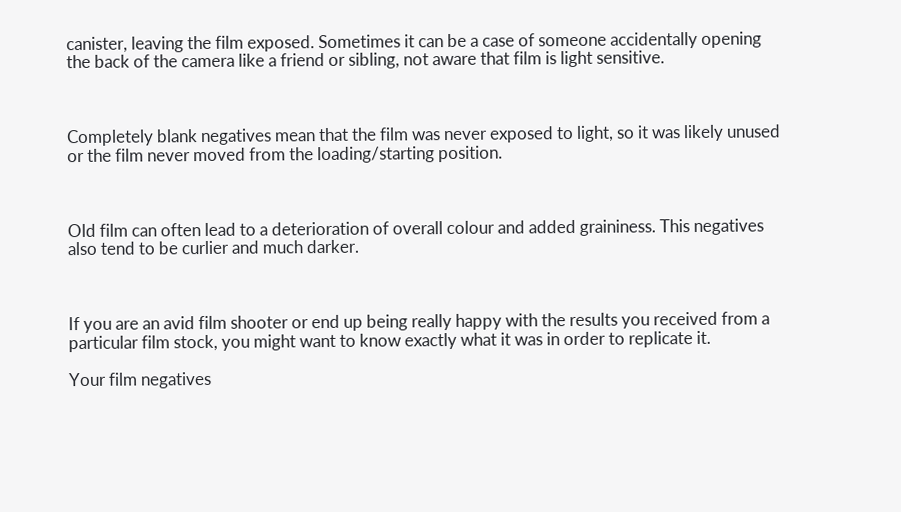canister, leaving the film exposed. Sometimes it can be a case of someone accidentally opening the back of the camera like a friend or sibling, not aware that film is light sensitive.



Completely blank negatives mean that the film was never exposed to light, so it was likely unused or the film never moved from the loading/starting position.



Old film can often lead to a deterioration of overall colour and added graininess. This negatives also tend to be curlier and much darker.



If you are an avid film shooter or end up being really happy with the results you received from a particular film stock, you might want to know exactly what it was in order to replicate it.

Your film negatives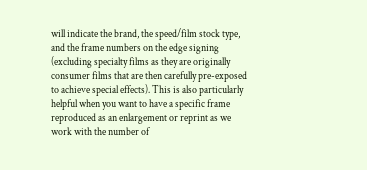will indicate the brand, the speed/film stock type, and the frame numbers on the edge signing (excluding specialty films as they are originally consumer films that are then carefully pre-exposed to achieve special effects). This is also particularly helpful when you want to have a specific frame reproduced as an enlargement or reprint as we work with the number of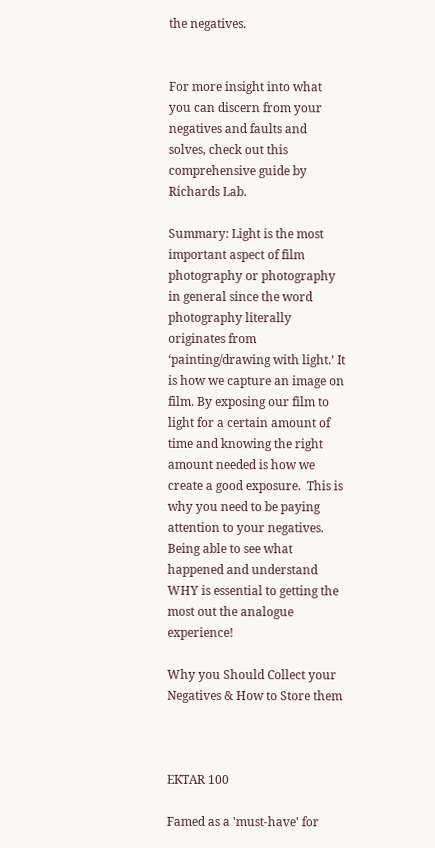the negatives.


For more insight into what you can discern from your negatives and faults and solves, check out this comprehensive guide by Richards Lab.

Summary: Light is the most important aspect of film photography or photography in general since the word photography literally originates from ‘painting/drawing with light.’ It is how we capture an image on film. By exposing our film to light for a certain amount of time and knowing the right amount needed is how we create a good exposure.  This is why you need to be paying attention to your negatives. Being able to see what happened and understand WHY is essential to getting the most out the analogue experience!

Why you Should Collect your Negatives & How to Store them



EKTAR 100

Famed as a 'must-have' for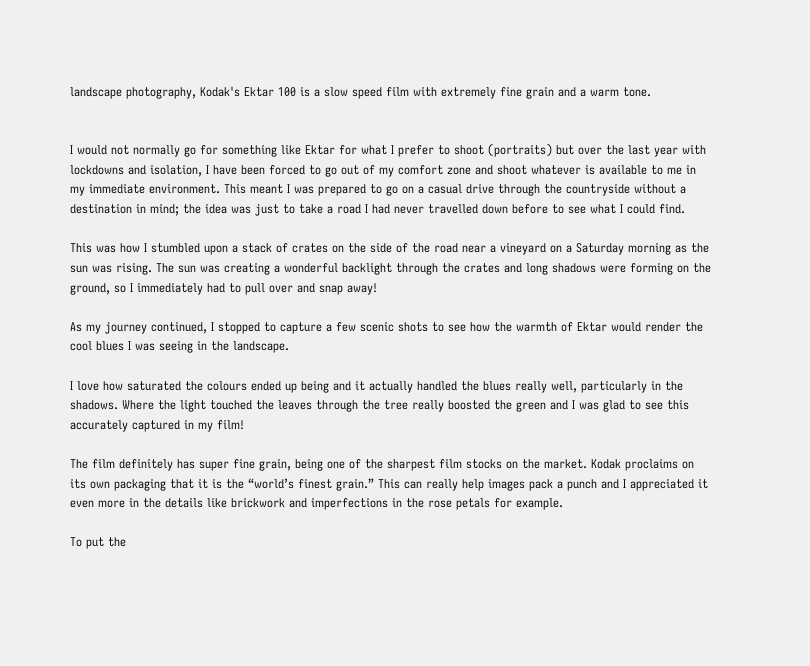landscape photography, Kodak's Ektar 100 is a slow speed film with extremely fine grain and a warm tone.


I would not normally go for something like Ektar for what I prefer to shoot (portraits) but over the last year with lockdowns and isolation, I have been forced to go out of my comfort zone and shoot whatever is available to me in my immediate environment. This meant I was prepared to go on a casual drive through the countryside without a destination in mind; the idea was just to take a road I had never travelled down before to see what I could find.

This was how I stumbled upon a stack of crates on the side of the road near a vineyard on a Saturday morning as the sun was rising. The sun was creating a wonderful backlight through the crates and long shadows were forming on the ground, so I immediately had to pull over and snap away!

As my journey continued, I stopped to capture a few scenic shots to see how the warmth of Ektar would render the cool blues I was seeing in the landscape.

I love how saturated the colours ended up being and it actually handled the blues really well, particularly in the shadows. Where the light touched the leaves through the tree really boosted the green and I was glad to see this accurately captured in my film!

The film definitely has super fine grain, being one of the sharpest film stocks on the market. Kodak proclaims on its own packaging that it is the “world’s finest grain.” This can really help images pack a punch and I appreciated it even more in the details like brickwork and imperfections in the rose petals for example.

To put the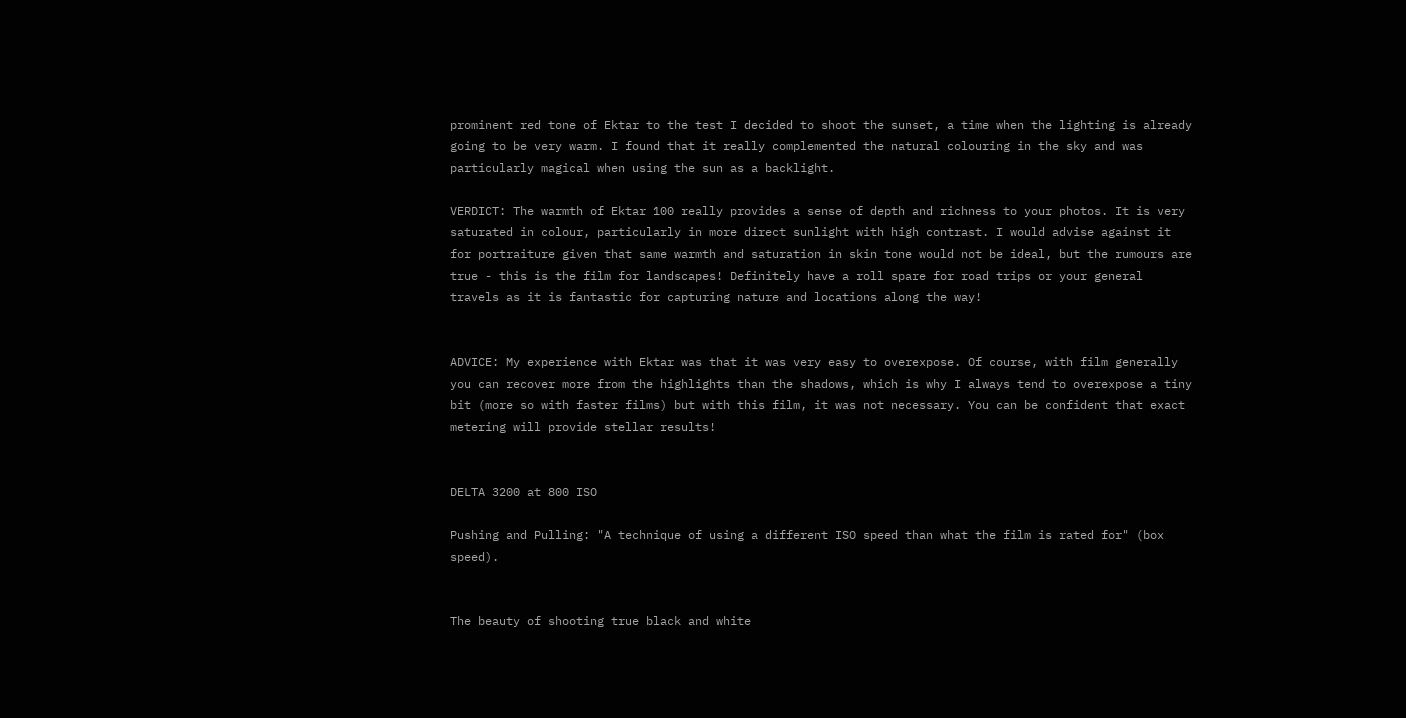prominent red tone of Ektar to the test I decided to shoot the sunset, a time when the lighting is already going to be very warm. I found that it really complemented the natural colouring in the sky and was particularly magical when using the sun as a backlight.

VERDICT: The warmth of Ektar 100 really provides a sense of depth and richness to your photos. It is very saturated in colour, particularly in more direct sunlight with high contrast. I would advise against it for portraiture given that same warmth and saturation in skin tone would not be ideal, but the rumours are true - this is the film for landscapes! Definitely have a roll spare for road trips or your general travels as it is fantastic for capturing nature and locations along the way!


ADVICE: My experience with Ektar was that it was very easy to overexpose. Of course, with film generally you can recover more from the highlights than the shadows, which is why I always tend to overexpose a tiny bit (more so with faster films) but with this film, it was not necessary. You can be confident that exact metering will provide stellar results!


DELTA 3200 at 800 ISO

Pushing and Pulling: "A technique of using a different ISO speed than what the film is rated for" (box speed).


The beauty of shooting true black and white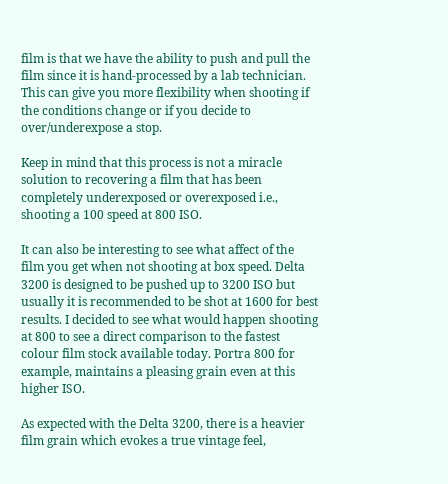film is that we have the ability to push and pull the film since it is hand-processed by a lab technician. This can give you more flexibility when shooting if the conditions change or if you decide to over/underexpose a stop.

Keep in mind that this process is not a miracle solution to recovering a film that has been completely underexposed or overexposed i.e., shooting a 100 speed at 800 ISO.

It can also be interesting to see what affect of the film you get when not shooting at box speed. Delta 3200 is designed to be pushed up to 3200 ISO but usually it is recommended to be shot at 1600 for best results. I decided to see what would happen shooting at 800 to see a direct comparison to the fastest colour film stock available today. Portra 800 for example, maintains a pleasing grain even at this higher ISO.

As expected with the Delta 3200, there is a heavier film grain which evokes a true vintage feel,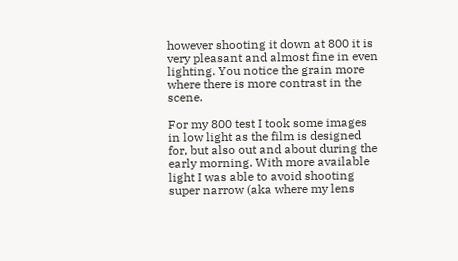however shooting it down at 800 it is very pleasant and almost fine in even lighting. You notice the grain more where there is more contrast in the scene.

For my 800 test I took some images in low light as the film is designed for, but also out and about during the early morning. With more available light I was able to avoid shooting super narrow (aka where my lens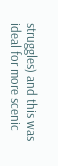struggles) and this was ideal for more scenic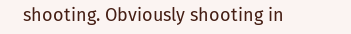shooting. Obviously shooting in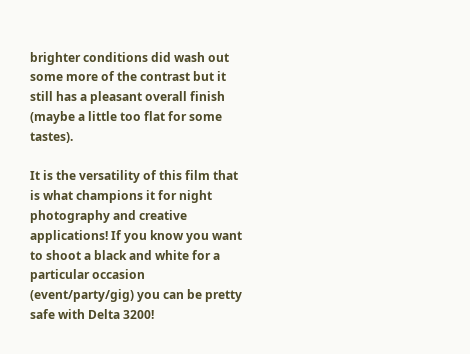brighter conditions did wash out some more of the contrast but it still has a pleasant overall finish (maybe a little too flat for some tastes).

It is the versatility of this film that is what champions it for night photography and creative applications! If you know you want to shoot a black and white for a particular occasion (event/party/gig) you can be pretty safe with Delta 3200!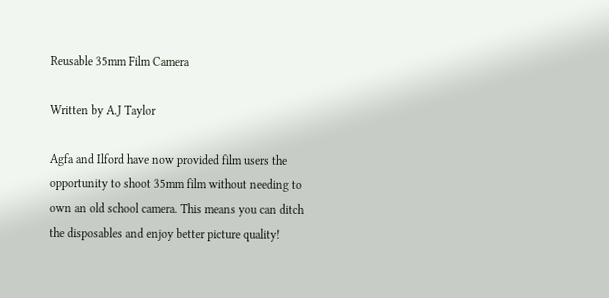Reusable 35mm Film Camera

Written by A.J Taylor

Agfa and Ilford have now provided film users the opportunity to shoot 35mm film without needing to own an old school camera. This means you can ditch the disposables and enjoy better picture quality!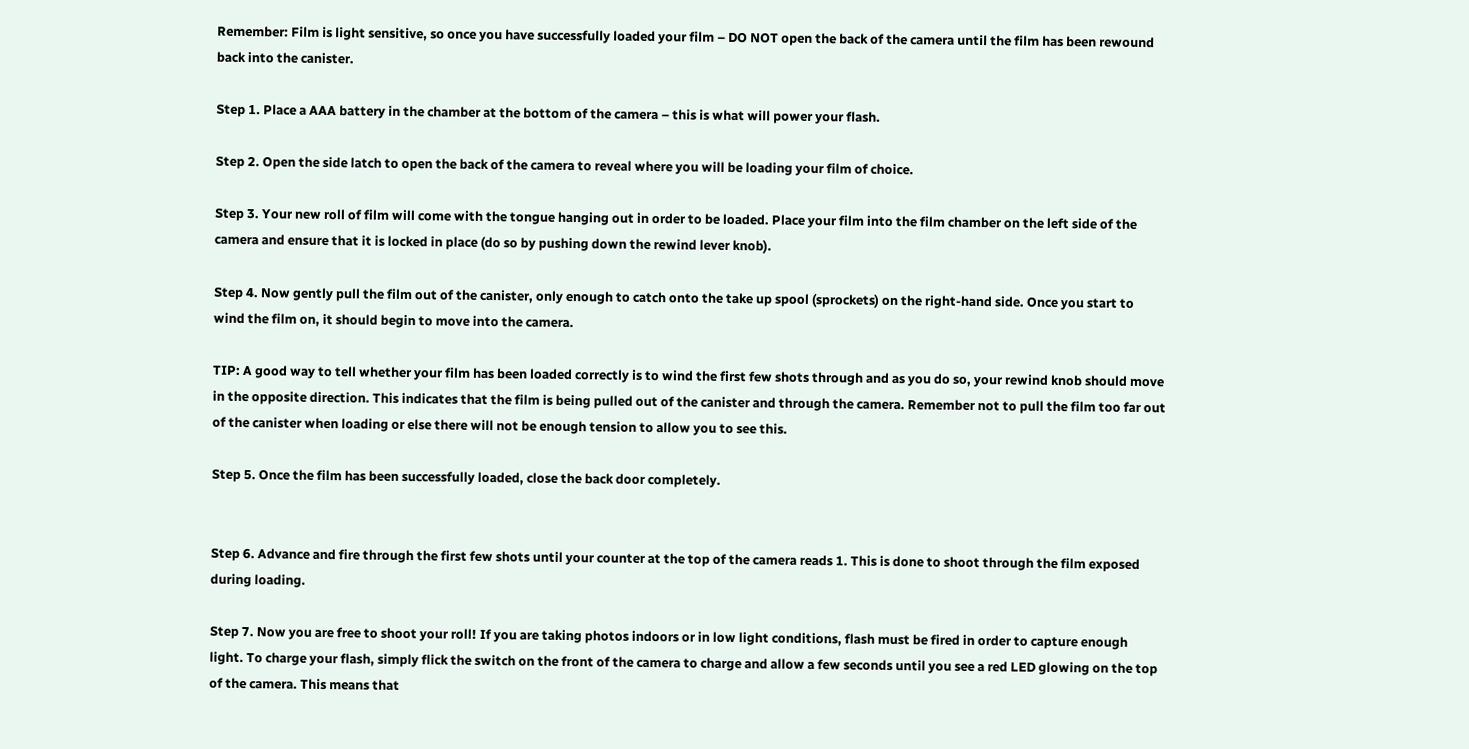Remember: Film is light sensitive, so once you have successfully loaded your film – DO NOT open the back of the camera until the film has been rewound back into the canister.

Step 1. Place a AAA battery in the chamber at the bottom of the camera – this is what will power your flash.

Step 2. Open the side latch to open the back of the camera to reveal where you will be loading your film of choice.

Step 3. Your new roll of film will come with the tongue hanging out in order to be loaded. Place your film into the film chamber on the left side of the camera and ensure that it is locked in place (do so by pushing down the rewind lever knob).

Step 4. Now gently pull the film out of the canister, only enough to catch onto the take up spool (sprockets) on the right-hand side. Once you start to wind the film on, it should begin to move into the camera.

TIP: A good way to tell whether your film has been loaded correctly is to wind the first few shots through and as you do so, your rewind knob should move in the opposite direction. This indicates that the film is being pulled out of the canister and through the camera. Remember not to pull the film too far out of the canister when loading or else there will not be enough tension to allow you to see this.

Step 5. Once the film has been successfully loaded, close the back door completely.


Step 6. Advance and fire through the first few shots until your counter at the top of the camera reads 1. This is done to shoot through the film exposed during loading.

Step 7. Now you are free to shoot your roll! If you are taking photos indoors or in low light conditions, flash must be fired in order to capture enough light. To charge your flash, simply flick the switch on the front of the camera to charge and allow a few seconds until you see a red LED glowing on the top of the camera. This means that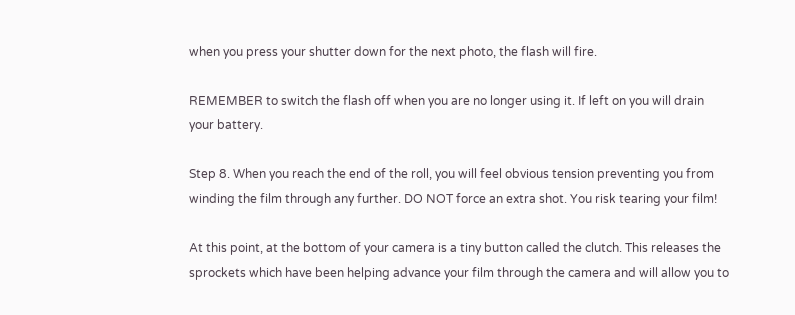when you press your shutter down for the next photo, the flash will fire.

REMEMBER to switch the flash off when you are no longer using it. If left on you will drain your battery.

Step 8. When you reach the end of the roll, you will feel obvious tension preventing you from winding the film through any further. DO NOT force an extra shot. You risk tearing your film!

At this point, at the bottom of your camera is a tiny button called the clutch. This releases the sprockets which have been helping advance your film through the camera and will allow you to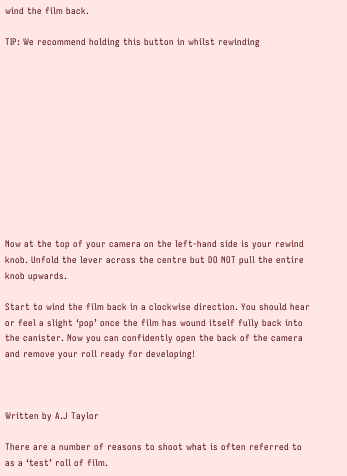wind the film back.

TIP: We recommend holding this button in whilst rewinding












Now at the top of your camera on the left-hand side is your rewind knob. Unfold the lever across the centre but DO NOT pull the entire knob upwards.

Start to wind the film back in a clockwise direction. You should hear or feel a slight ‘pop’ once the film has wound itself fully back into the canister. Now you can confidently open the back of the camera and remove your roll ready for developing!



Written by A.J Taylor

There are a number of reasons to shoot what is often referred to as a ‘test’ roll of film.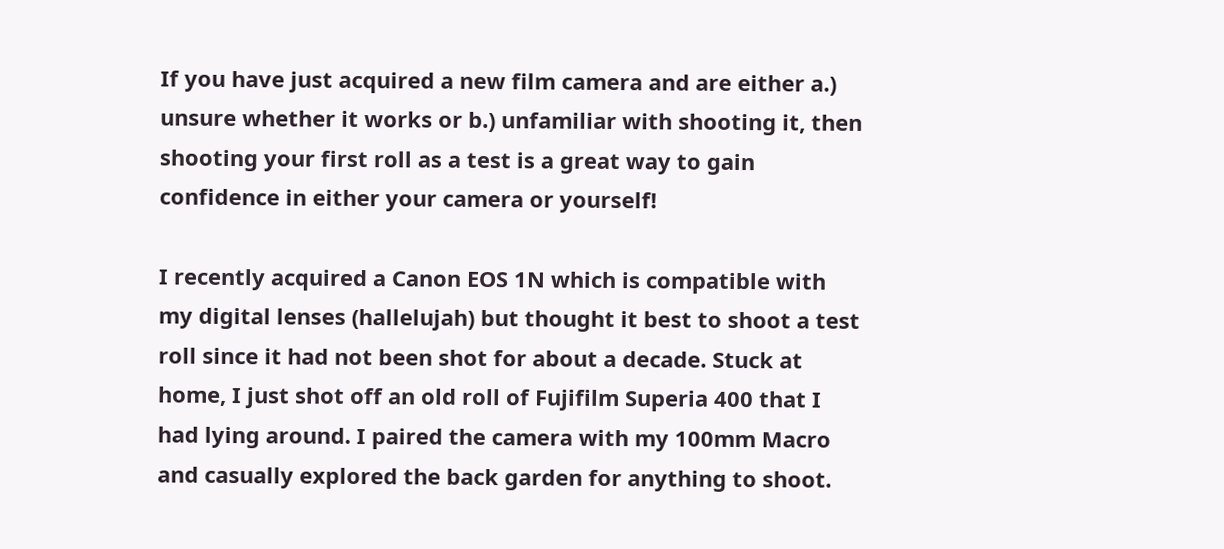If you have just acquired a new film camera and are either a.) unsure whether it works or b.) unfamiliar with shooting it, then shooting your first roll as a test is a great way to gain confidence in either your camera or yourself!

I recently acquired a Canon EOS 1N which is compatible with my digital lenses (hallelujah) but thought it best to shoot a test roll since it had not been shot for about a decade. Stuck at home, I just shot off an old roll of Fujifilm Superia 400 that I had lying around. I paired the camera with my 100mm Macro and casually explored the back garden for anything to shoot.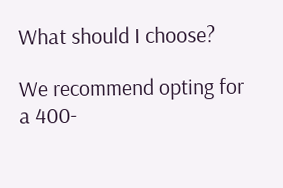What should I choose?

We recommend opting for a 400-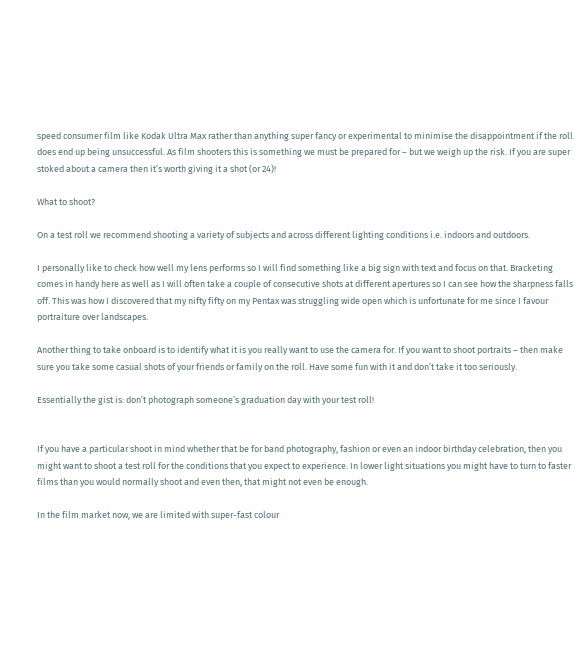speed consumer film like Kodak Ultra Max rather than anything super fancy or experimental to minimise the disappointment if the roll does end up being unsuccessful. As film shooters this is something we must be prepared for – but we weigh up the risk. If you are super stoked about a camera then it’s worth giving it a shot (or 24)!

What to shoot?

On a test roll we recommend shooting a variety of subjects and across different lighting conditions i.e. indoors and outdoors.

I personally like to check how well my lens performs so I will find something like a big sign with text and focus on that. Bracketing comes in handy here as well as I will often take a couple of consecutive shots at different apertures so I can see how the sharpness falls off. This was how I discovered that my nifty fifty on my Pentax was struggling wide open which is unfortunate for me since I favour portraiture over landscapes.

Another thing to take onboard is to identify what it is you really want to use the camera for. If you want to shoot portraits – then make sure you take some casual shots of your friends or family on the roll. Have some fun with it and don’t take it too seriously.

Essentially the gist is: don’t photograph someone’s graduation day with your test roll!


If you have a particular shoot in mind whether that be for band photography, fashion or even an indoor birthday celebration, then you might want to shoot a test roll for the conditions that you expect to experience. In lower light situations you might have to turn to faster films than you would normally shoot and even then, that might not even be enough.

In the film market now, we are limited with super-fast colour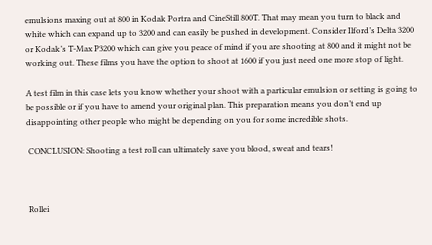emulsions maxing out at 800 in Kodak Portra and CineStill 800T. That may mean you turn to black and white which can expand up to 3200 and can easily be pushed in development. Consider Ilford’s Delta 3200 or Kodak’s T-Max P3200 which can give you peace of mind if you are shooting at 800 and it might not be working out. These films you have the option to shoot at 1600 if you just need one more stop of light.

A test film in this case lets you know whether your shoot with a particular emulsion or setting is going to be possible or if you have to amend your original plan. This preparation means you don’t end up disappointing other people who might be depending on you for some incredible shots.

 CONCLUSION: Shooting a test roll can ultimately save you blood, sweat and tears!



 Rollei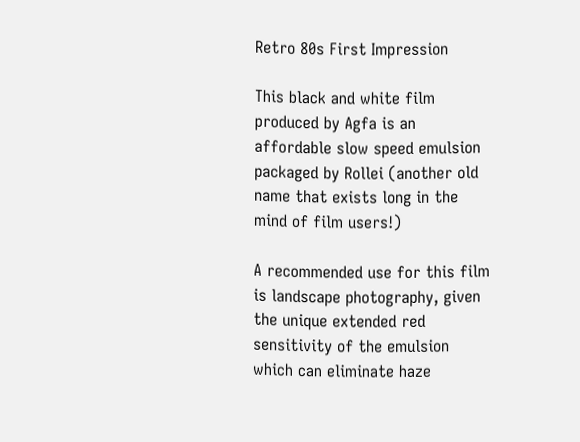Retro 80s First Impression

This black and white film produced by Agfa is an affordable slow speed emulsion packaged by Rollei (another old name that exists long in the mind of film users!)

A recommended use for this film is landscape photography, given the unique extended red sensitivity of the emulsion which can eliminate haze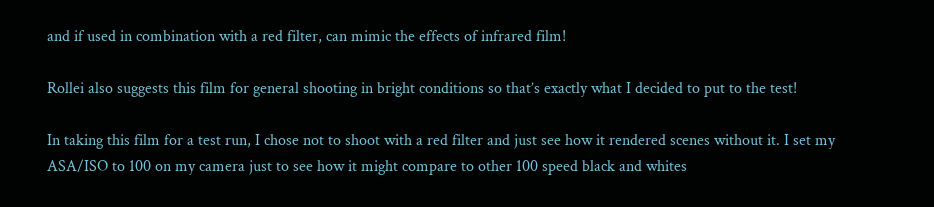and if used in combination with a red filter, can mimic the effects of infrared film!

Rollei also suggests this film for general shooting in bright conditions so that’s exactly what I decided to put to the test!

In taking this film for a test run, I chose not to shoot with a red filter and just see how it rendered scenes without it. I set my ASA/ISO to 100 on my camera just to see how it might compare to other 100 speed black and whites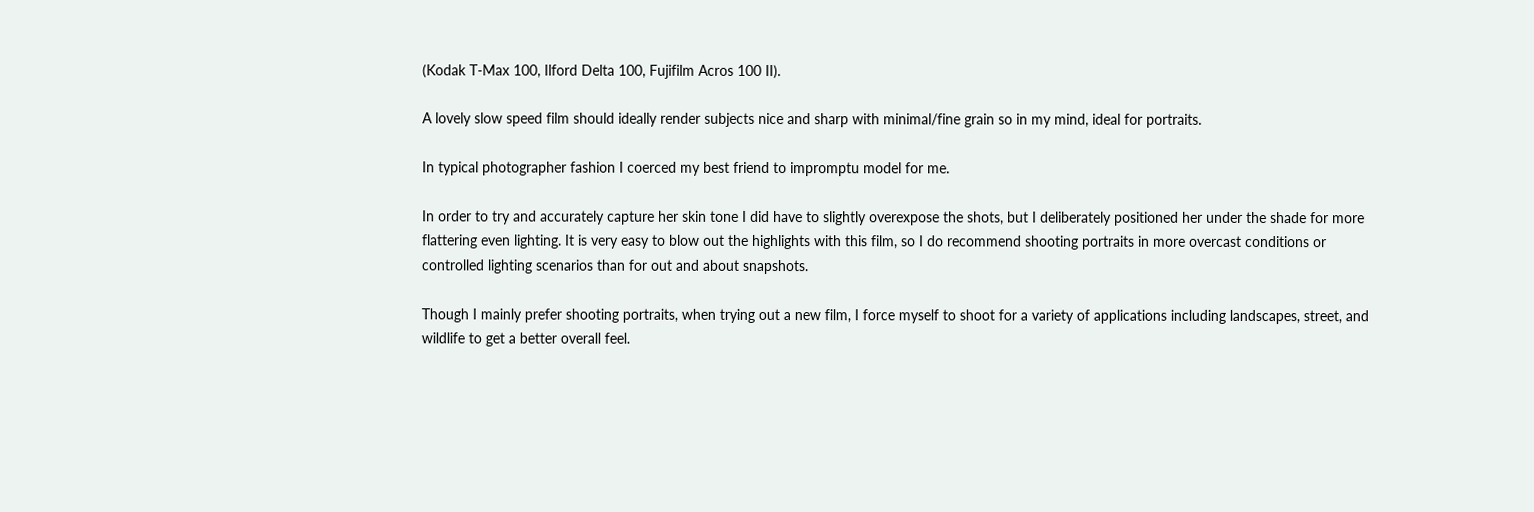(Kodak T-Max 100, Ilford Delta 100, Fujifilm Acros 100 II).

A lovely slow speed film should ideally render subjects nice and sharp with minimal/fine grain so in my mind, ideal for portraits.

In typical photographer fashion I coerced my best friend to impromptu model for me.

In order to try and accurately capture her skin tone I did have to slightly overexpose the shots, but I deliberately positioned her under the shade for more flattering even lighting. It is very easy to blow out the highlights with this film, so I do recommend shooting portraits in more overcast conditions or controlled lighting scenarios than for out and about snapshots.

Though I mainly prefer shooting portraits, when trying out a new film, I force myself to shoot for a variety of applications including landscapes, street, and wildlife to get a better overall feel.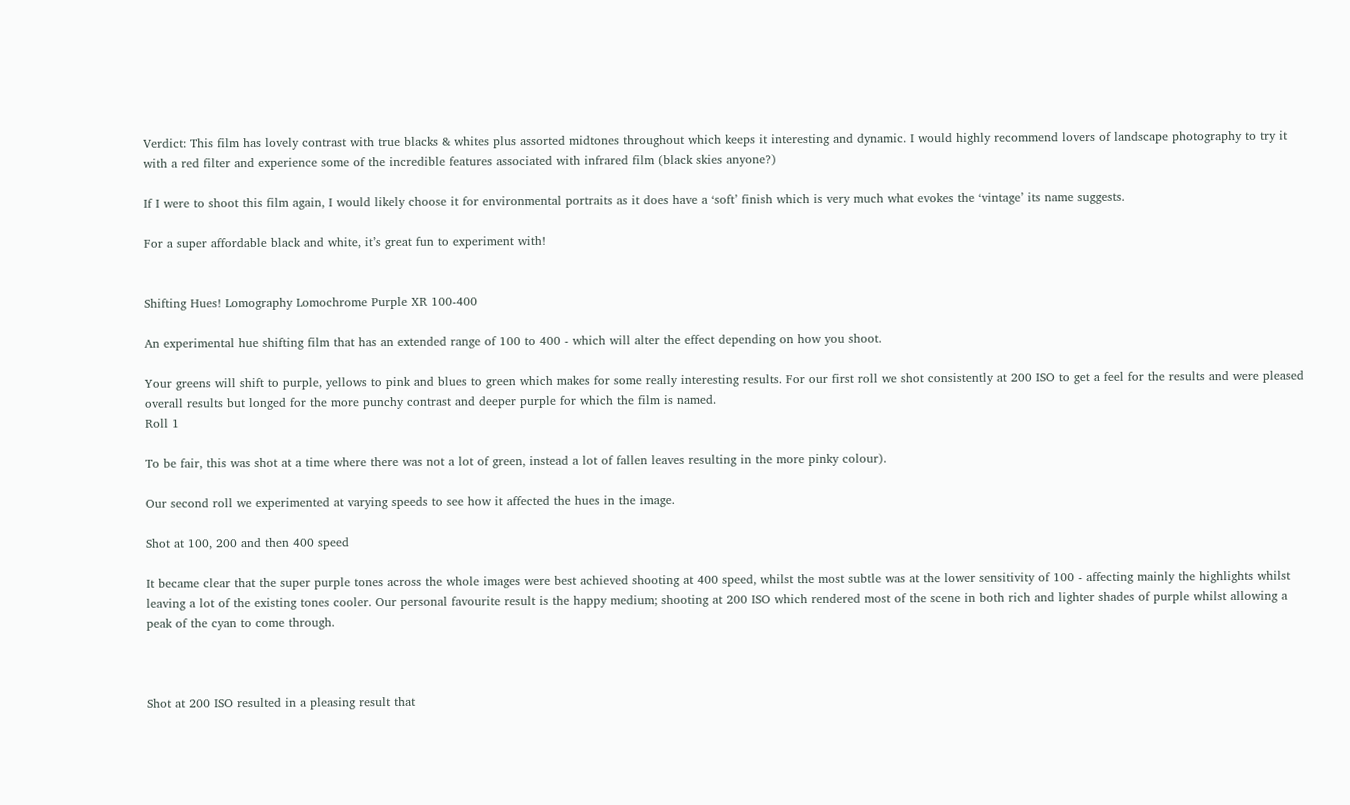Verdict: This film has lovely contrast with true blacks & whites plus assorted midtones throughout which keeps it interesting and dynamic. I would highly recommend lovers of landscape photography to try it with a red filter and experience some of the incredible features associated with infrared film (black skies anyone?)

If I were to shoot this film again, I would likely choose it for environmental portraits as it does have a ‘soft’ finish which is very much what evokes the ‘vintage’ its name suggests.

For a super affordable black and white, it’s great fun to experiment with!


Shifting Hues! Lomography Lomochrome Purple XR 100-400

An experimental hue shifting film that has an extended range of 100 to 400 - which will alter the effect depending on how you shoot.

Your greens will shift to purple, yellows to pink and blues to green which makes for some really interesting results. For our first roll we shot consistently at 200 ISO to get a feel for the results and were pleased overall results but longed for the more punchy contrast and deeper purple for which the film is named.
Roll 1

To be fair, this was shot at a time where there was not a lot of green, instead a lot of fallen leaves resulting in the more pinky colour).

Our second roll we experimented at varying speeds to see how it affected the hues in the image.

Shot at 100, 200 and then 400 speed

It became clear that the super purple tones across the whole images were best achieved shooting at 400 speed, whilst the most subtle was at the lower sensitivity of 100 - affecting mainly the highlights whilst leaving a lot of the existing tones cooler. Our personal favourite result is the happy medium; shooting at 200 ISO which rendered most of the scene in both rich and lighter shades of purple whilst allowing a peak of the cyan to come through.



Shot at 200 ISO resulted in a pleasing result that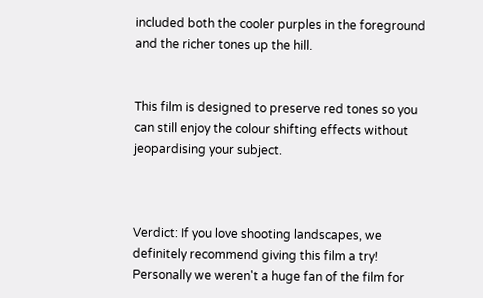included both the cooler purples in the foreground and the richer tones up the hill.


This film is designed to preserve red tones so you can still enjoy the colour shifting effects without jeopardising your subject.



Verdict: If you love shooting landscapes, we definitely recommend giving this film a try! Personally we weren't a huge fan of the film for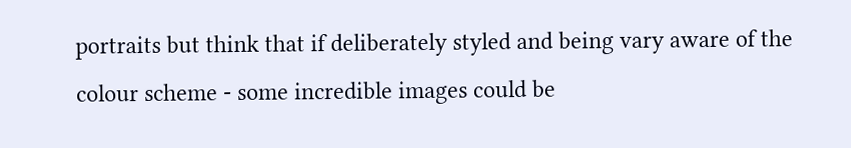portraits but think that if deliberately styled and being vary aware of the colour scheme - some incredible images could be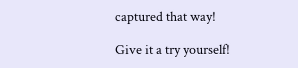captured that way!

Give it a try yourself!